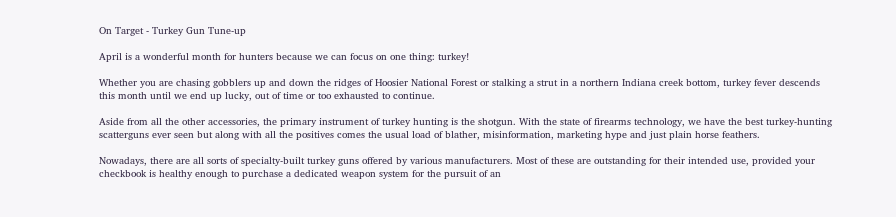On Target - Turkey Gun Tune-up

April is a wonderful month for hunters because we can focus on one thing: turkey!

Whether you are chasing gobblers up and down the ridges of Hoosier National Forest or stalking a strut in a northern Indiana creek bottom, turkey fever descends this month until we end up lucky, out of time or too exhausted to continue.

Aside from all the other accessories, the primary instrument of turkey hunting is the shotgun. With the state of firearms technology, we have the best turkey-hunting scatterguns ever seen but along with all the positives comes the usual load of blather, misinformation, marketing hype and just plain horse feathers.

Nowadays, there are all sorts of specialty-built turkey guns offered by various manufacturers. Most of these are outstanding for their intended use, provided your checkbook is healthy enough to purchase a dedicated weapon system for the pursuit of an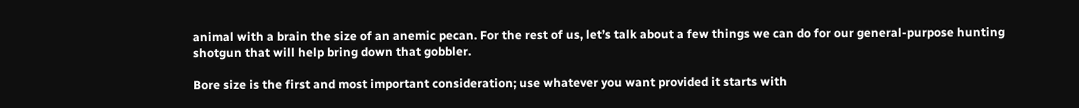animal with a brain the size of an anemic pecan. For the rest of us, let’s talk about a few things we can do for our general-purpose hunting shotgun that will help bring down that gobbler.

Bore size is the first and most important consideration; use whatever you want provided it starts with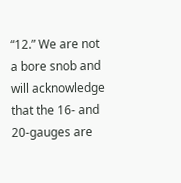“12.” We are not a bore snob and will acknowledge that the 16- and 20-gauges are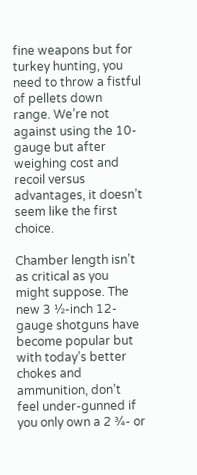fine weapons but for turkey hunting, you need to throw a fistful of pellets down range. We’re not against using the 10-gauge but after weighing cost and recoil versus advantages, it doesn’t seem like the first choice.

Chamber length isn’t as critical as you might suppose. The new 3 ½-inch 12-gauge shotguns have become popular but with today’s better chokes and ammunition, don’t feel under-gunned if you only own a 2 ¾- or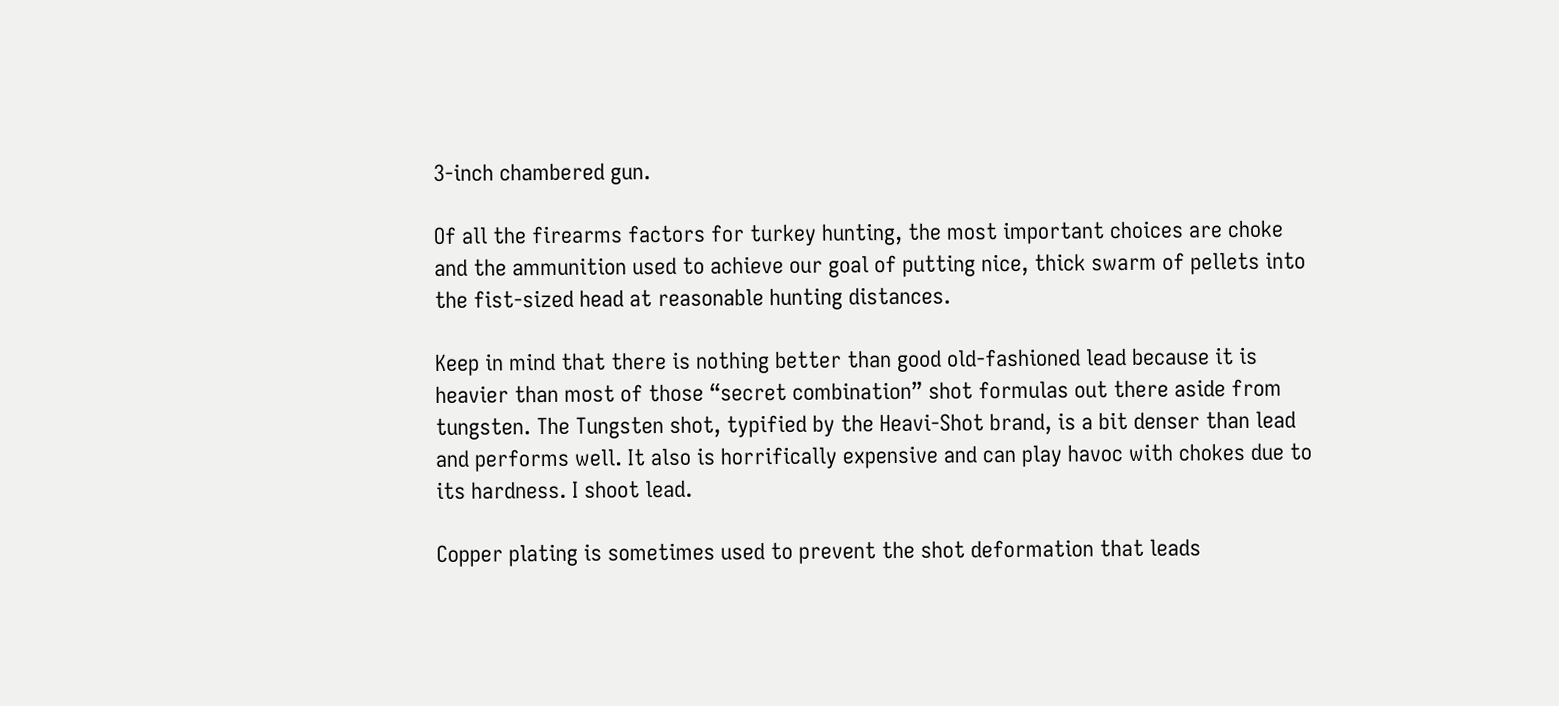3-inch chambered gun.

Of all the firearms factors for turkey hunting, the most important choices are choke and the ammunition used to achieve our goal of putting nice, thick swarm of pellets into the fist-sized head at reasonable hunting distances.

Keep in mind that there is nothing better than good old-fashioned lead because it is heavier than most of those “secret combination” shot formulas out there aside from tungsten. The Tungsten shot, typified by the Heavi-Shot brand, is a bit denser than lead and performs well. It also is horrifically expensive and can play havoc with chokes due to its hardness. I shoot lead.

Copper plating is sometimes used to prevent the shot deformation that leads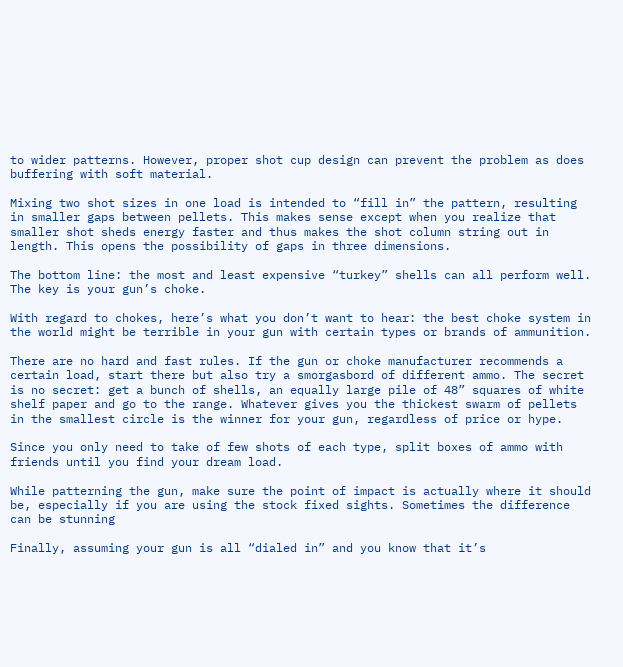to wider patterns. However, proper shot cup design can prevent the problem as does buffering with soft material.

Mixing two shot sizes in one load is intended to “fill in” the pattern, resulting in smaller gaps between pellets. This makes sense except when you realize that smaller shot sheds energy faster and thus makes the shot column string out in length. This opens the possibility of gaps in three dimensions.

The bottom line: the most and least expensive “turkey” shells can all perform well. The key is your gun’s choke.

With regard to chokes, here’s what you don’t want to hear: the best choke system in the world might be terrible in your gun with certain types or brands of ammunition.

There are no hard and fast rules. If the gun or choke manufacturer recommends a certain load, start there but also try a smorgasbord of different ammo. The secret is no secret: get a bunch of shells, an equally large pile of 48” squares of white shelf paper and go to the range. Whatever gives you the thickest swarm of pellets in the smallest circle is the winner for your gun, regardless of price or hype.

Since you only need to take of few shots of each type, split boxes of ammo with friends until you find your dream load.

While patterning the gun, make sure the point of impact is actually where it should be, especially if you are using the stock fixed sights. Sometimes the difference can be stunning

Finally, assuming your gun is all “dialed in” and you know that it’s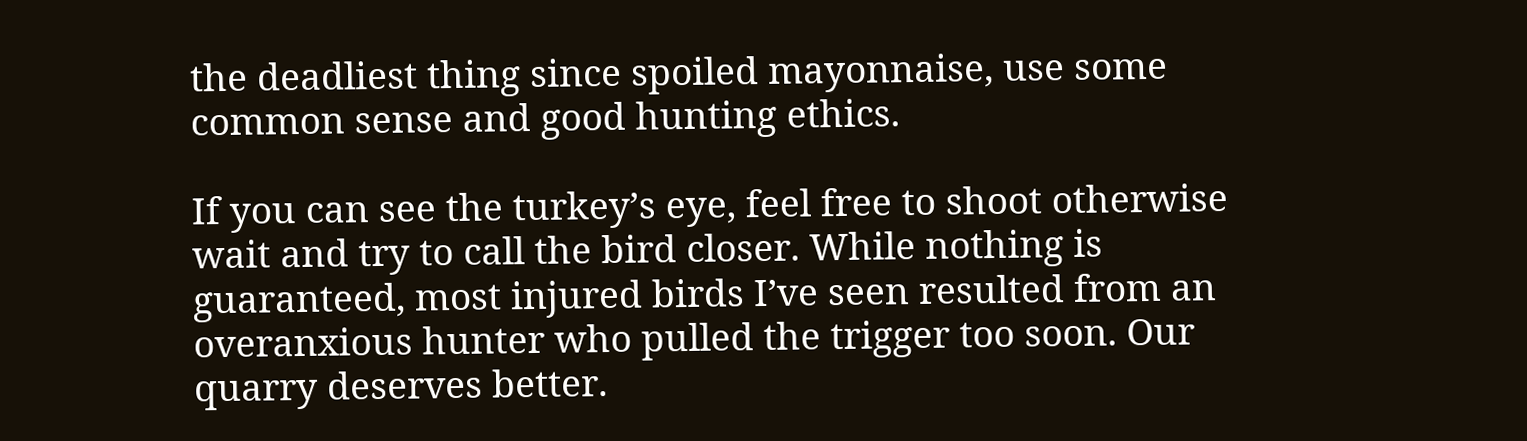the deadliest thing since spoiled mayonnaise, use some common sense and good hunting ethics.

If you can see the turkey’s eye, feel free to shoot otherwise wait and try to call the bird closer. While nothing is guaranteed, most injured birds I’ve seen resulted from an overanxious hunter who pulled the trigger too soon. Our quarry deserves better.